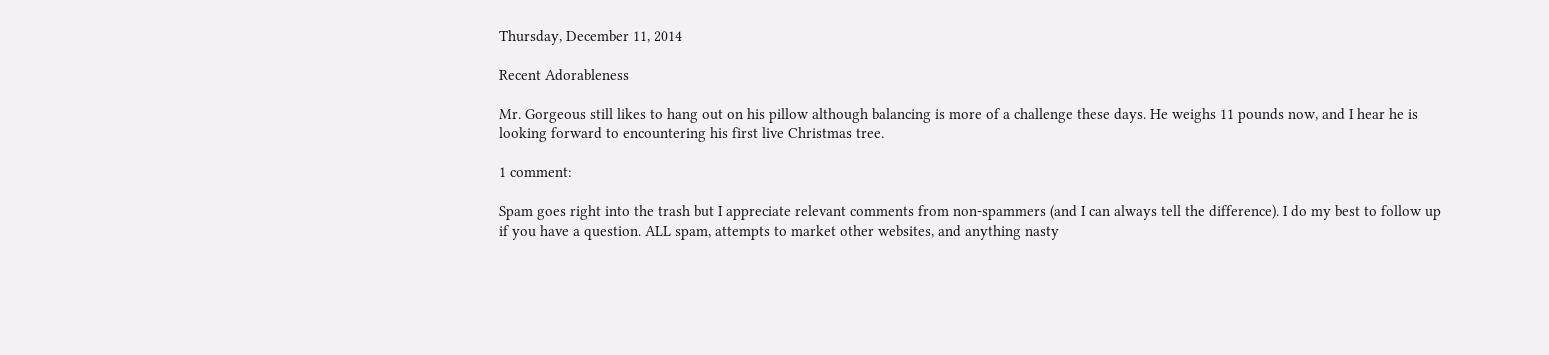Thursday, December 11, 2014

Recent Adorableness

Mr. Gorgeous still likes to hang out on his pillow although balancing is more of a challenge these days. He weighs 11 pounds now, and I hear he is looking forward to encountering his first live Christmas tree.

1 comment:

Spam goes right into the trash but I appreciate relevant comments from non-spammers (and I can always tell the difference). I do my best to follow up if you have a question. ALL spam, attempts to market other websites, and anything nasty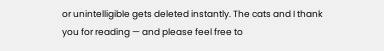or unintelligible gets deleted instantly. The cats and I thank you for reading — and please feel free to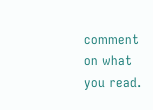comment on what you read.